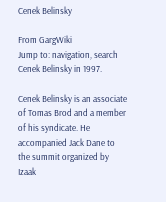Cenek Belinsky

From GargWiki
Jump to: navigation, search
Cenek Belinsky in 1997.

Cenek Belinsky is an associate of Tomas Brod and a member of his syndicate. He accompanied Jack Dane to the summit organized by Izaak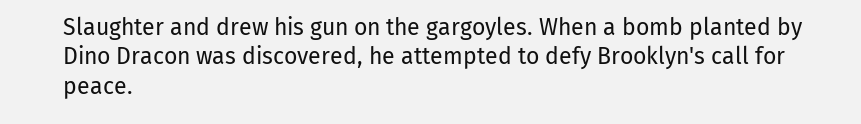Slaughter and drew his gun on the gargoyles. When a bomb planted by Dino Dracon was discovered, he attempted to defy Brooklyn's call for peace.